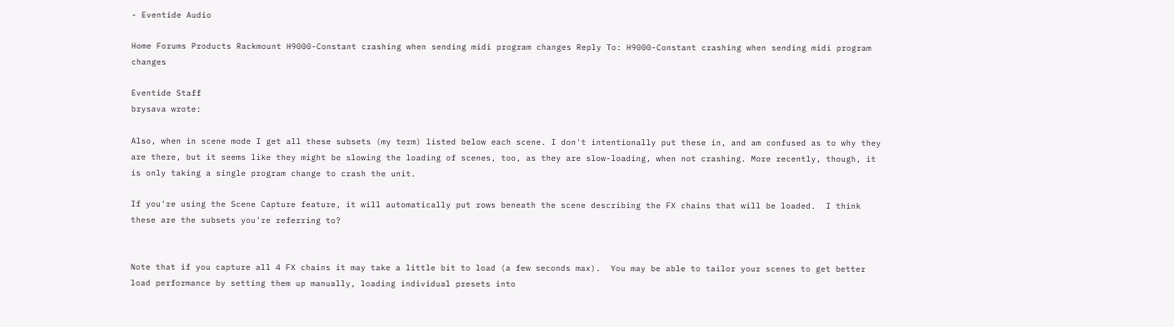- Eventide Audio

Home Forums Products Rackmount H9000-Constant crashing when sending midi program changes Reply To: H9000-Constant crashing when sending midi program changes

Eventide Staff
brysava wrote:

Also, when in scene mode I get all these subsets (my term) listed below each scene. I don't intentionally put these in, and am confused as to why they are there, but it seems like they might be slowing the loading of scenes, too, as they are slow-loading, when not crashing. More recently, though, it is only taking a single program change to crash the unit.

If you're using the Scene Capture feature, it will automatically put rows beneath the scene describing the FX chains that will be loaded.  I think these are the subsets you're referring to?


Note that if you capture all 4 FX chains it may take a little bit to load (a few seconds max).  You may be able to tailor your scenes to get better load performance by setting them up manually, loading individual presets into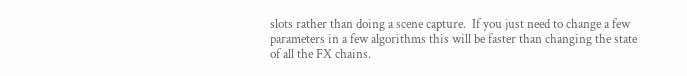slots rather than doing a scene capture.  If you just need to change a few parameters in a few algorithms this will be faster than changing the state of all the FX chains.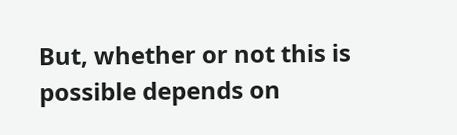But, whether or not this is possible depends on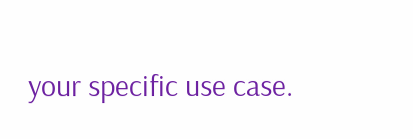your specific use case.